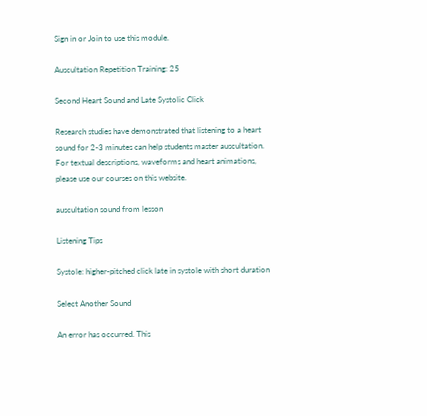Sign in or Join to use this module.

Auscultation Repetition Training: 25

Second Heart Sound and Late Systolic Click

Research studies have demonstrated that listening to a heart sound for 2-3 minutes can help students master auscultation. For textual descriptions, waveforms and heart animations, please use our courses on this website.

auscultation sound from lesson

Listening Tips

Systole: higher-pitched click late in systole with short duration

Select Another Sound

An error has occurred. This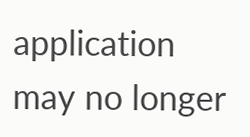application may no longer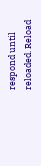respond until reloaded. Reload